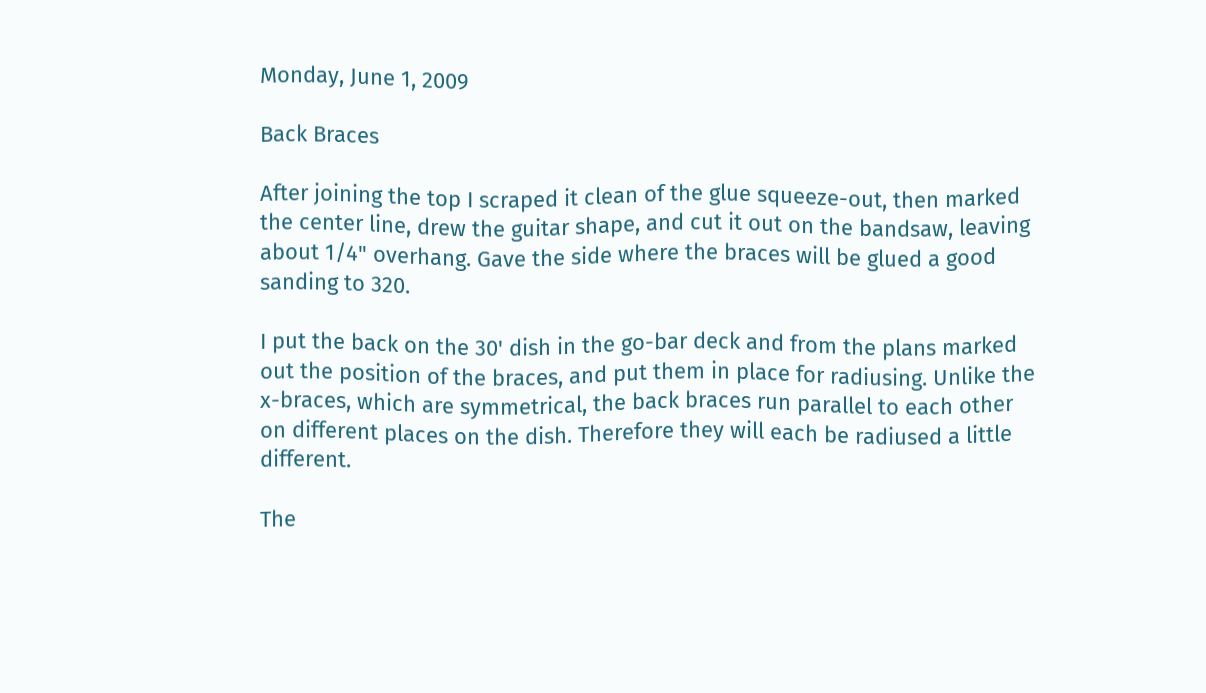Monday, June 1, 2009

Back Braces

After joining the top I scraped it clean of the glue squeeze-out, then marked the center line, drew the guitar shape, and cut it out on the bandsaw, leaving about 1/4" overhang. Gave the side where the braces will be glued a good sanding to 320.

I put the back on the 30' dish in the go-bar deck and from the plans marked out the position of the braces, and put them in place for radiusing. Unlike the x-braces, which are symmetrical, the back braces run parallel to each other on different places on the dish. Therefore they will each be radiused a little different.

The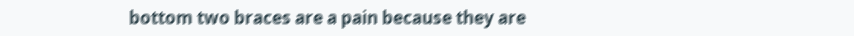bottom two braces are a pain because they are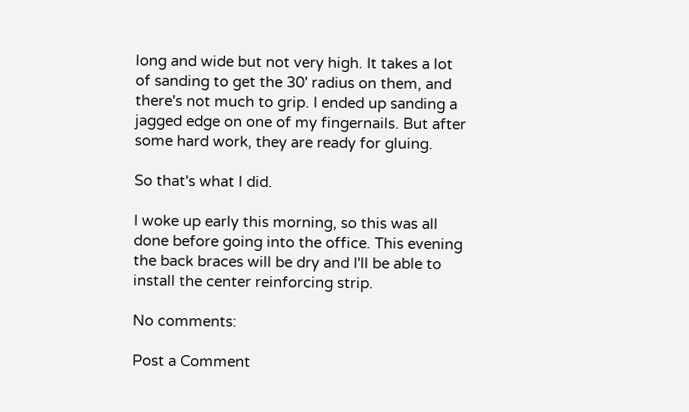long and wide but not very high. It takes a lot of sanding to get the 30' radius on them, and there's not much to grip. I ended up sanding a jagged edge on one of my fingernails. But after some hard work, they are ready for gluing.

So that's what I did.

I woke up early this morning, so this was all done before going into the office. This evening the back braces will be dry and I'll be able to install the center reinforcing strip.

No comments:

Post a Comment